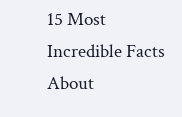15 Most Incredible Facts About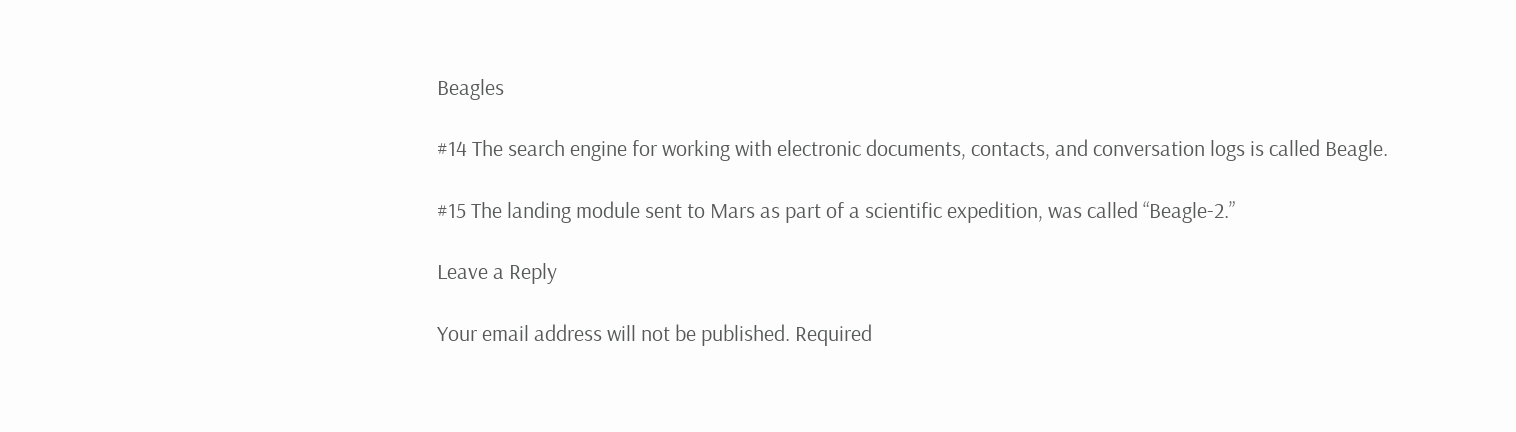Beagles

#14 The search engine for working with electronic documents, contacts, and conversation logs is called Beagle.

#15 The landing module sent to Mars as part of a scientific expedition, was called “Beagle-2.”

Leave a Reply

Your email address will not be published. Required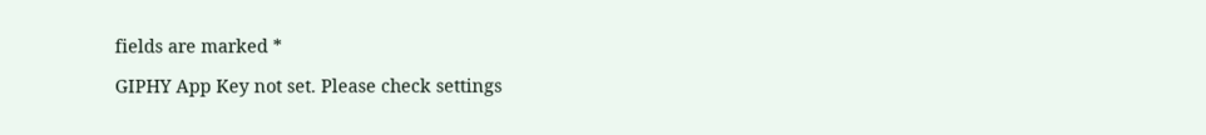fields are marked *

GIPHY App Key not set. Please check settings